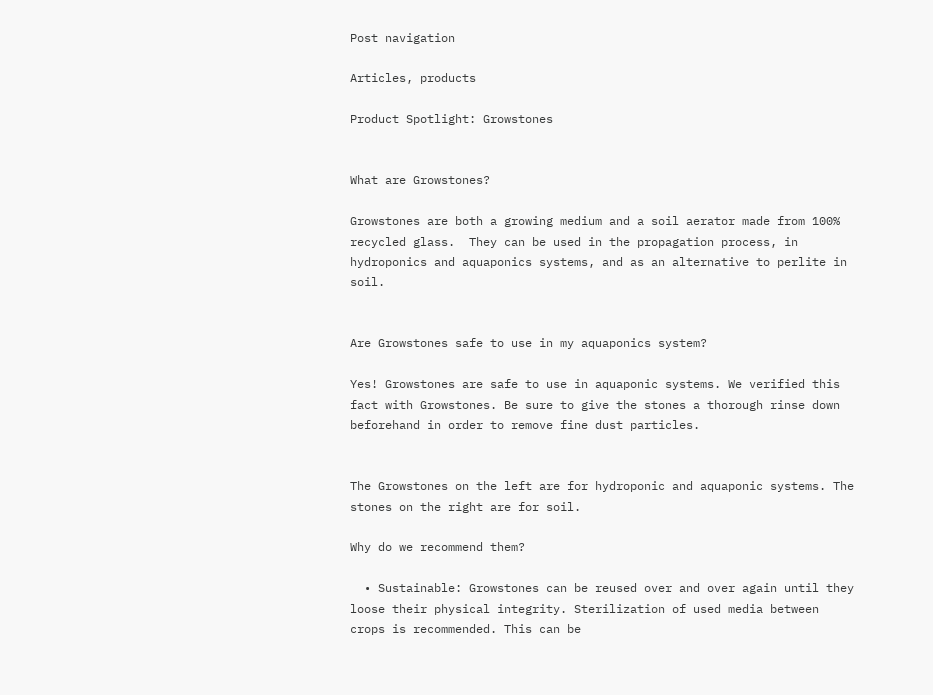Post navigation

Articles, products

Product Spotlight: Growstones


What are Growstones?

Growstones are both a growing medium and a soil aerator made from 100% recycled glass.  They can be used in the propagation process, in hydroponics and aquaponics systems, and as an alternative to perlite in soil.


Are Growstones safe to use in my aquaponics system?

Yes! Growstones are safe to use in aquaponic systems. We verified this fact with Growstones. Be sure to give the stones a thorough rinse down beforehand in order to remove fine dust particles.


The Growstones on the left are for hydroponic and aquaponic systems. The stones on the right are for soil.

Why do we recommend them?

  • Sustainable: Growstones can be reused over and over again until they loose their physical integrity. Sterilization of used media between crops is recommended. This can be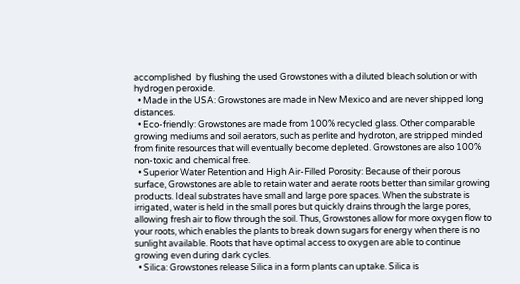accomplished  by flushing the used Growstones with a diluted bleach solution or with hydrogen peroxide.
  • Made in the USA: Growstones are made in New Mexico and are never shipped long distances.
  • Eco-friendly: Growstones are made from 100% recycled glass. Other comparable growing mediums and soil aerators, such as perlite and hydroton, are stripped minded from finite resources that will eventually become depleted. Growstones are also 100% non-toxic and chemical free.
  • Superior Water Retention and High Air-Filled Porosity: Because of their porous surface, Growstones are able to retain water and aerate roots better than similar growing products. Ideal substrates have small and large pore spaces. When the substrate is irrigated, water is held in the small pores but quickly drains through the large pores, allowing fresh air to flow through the soil. Thus, Growstones allow for more oxygen flow to your roots, which enables the plants to break down sugars for energy when there is no sunlight available. Roots that have optimal access to oxygen are able to continue growing even during dark cycles.
  • Silica: Growstones release Silica in a form plants can uptake. Silica is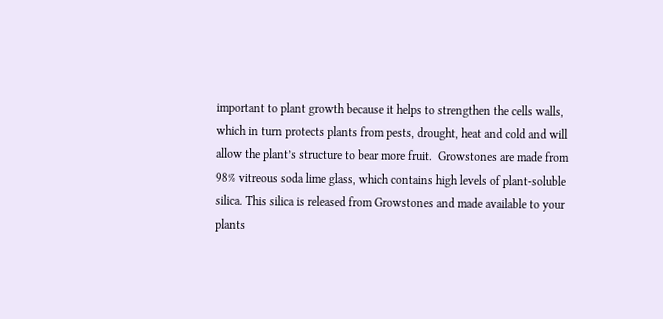important to plant growth because it helps to strengthen the cells walls, which in turn protects plants from pests, drought, heat and cold and will allow the plant’s structure to bear more fruit.  Growstones are made from 98% vitreous soda lime glass, which contains high levels of plant-soluble silica. This silica is released from Growstones and made available to your plants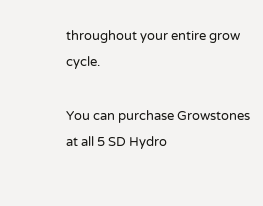throughout your entire grow cycle.

You can purchase Growstones at all 5 SD Hydro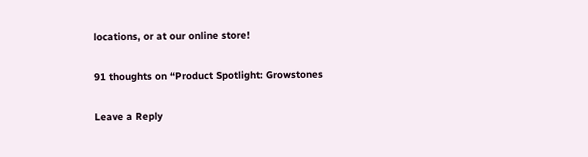locations, or at our online store!

91 thoughts on “Product Spotlight: Growstones

Leave a Reply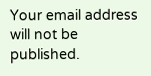Your email address will not be published.